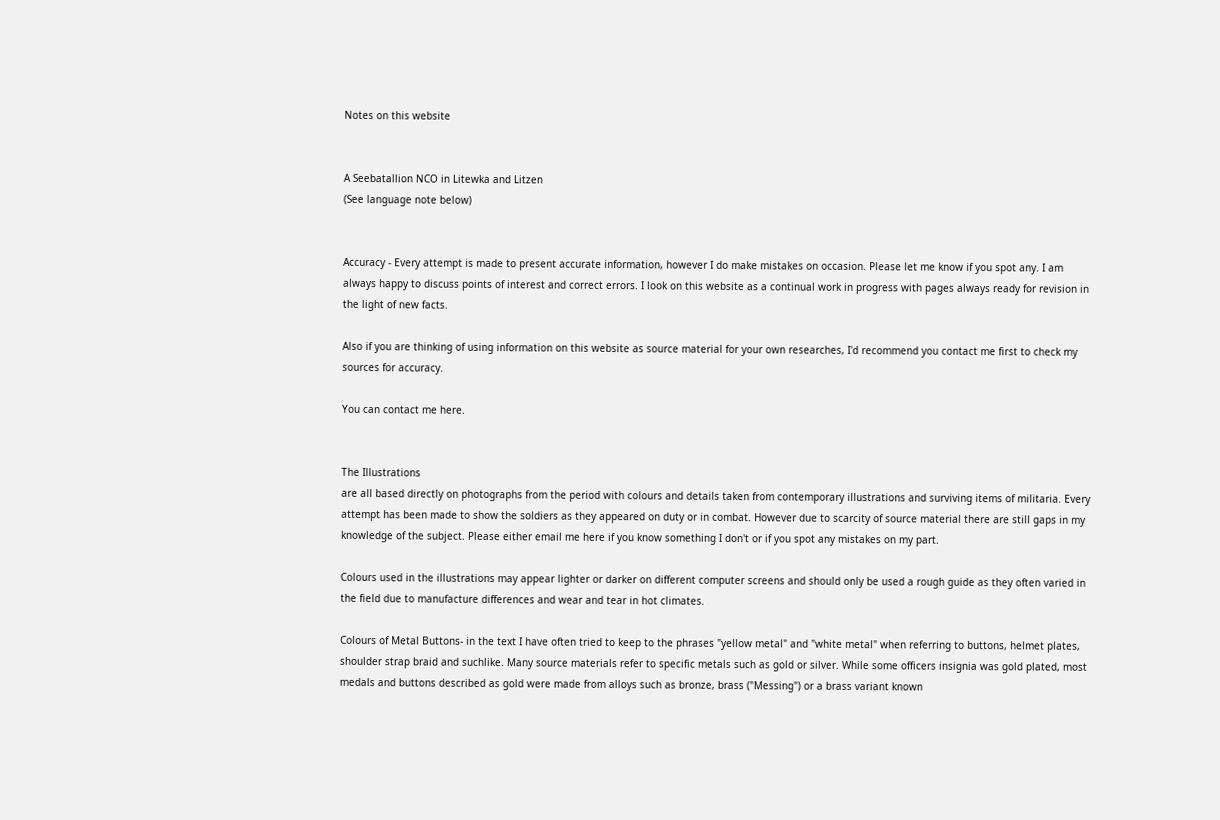Notes on this website


A Seebatallion NCO in Litewka and Litzen
(See language note below)


Accuracy - Every attempt is made to present accurate information, however I do make mistakes on occasion. Please let me know if you spot any. I am always happy to discuss points of interest and correct errors. I look on this website as a continual work in progress with pages always ready for revision in the light of new facts.

Also if you are thinking of using information on this website as source material for your own researches, I'd recommend you contact me first to check my sources for accuracy.

You can contact me here.


The Illustrations
are all based directly on photographs from the period with colours and details taken from contemporary illustrations and surviving items of militaria. Every attempt has been made to show the soldiers as they appeared on duty or in combat. However due to scarcity of source material there are still gaps in my knowledge of the subject. Please either email me here if you know something I don't or if you spot any mistakes on my part.

Colours used in the illustrations may appear lighter or darker on different computer screens and should only be used a rough guide as they often varied in the field due to manufacture differences and wear and tear in hot climates.

Colours of Metal Buttons- in the text I have often tried to keep to the phrases "yellow metal" and "white metal" when referring to buttons, helmet plates, shoulder strap braid and suchlike. Many source materials refer to specific metals such as gold or silver. While some officers insignia was gold plated, most medals and buttons described as gold were made from alloys such as bronze, brass ("Messing") or a brass variant known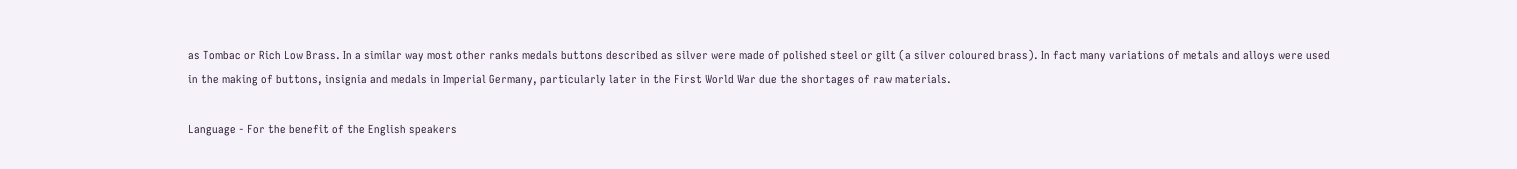as Tombac or Rich Low Brass. In a similar way most other ranks medals buttons described as silver were made of polished steel or gilt (a silver coloured brass). In fact many variations of metals and alloys were used in the making of buttons, insignia and medals in Imperial Germany, particularly later in the First World War due the shortages of raw materials.

Language - For the benefit of the English speakers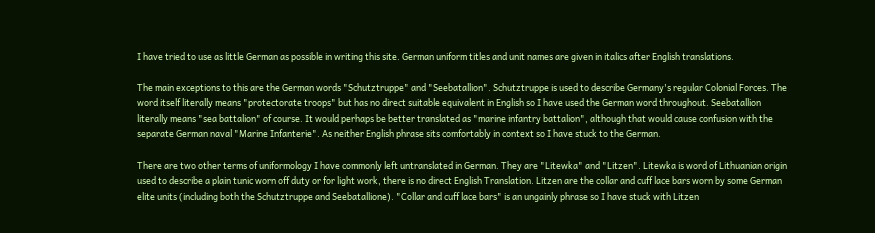I have tried to use as little German as possible in writing this site. German uniform titles and unit names are given in italics after English translations.

The main exceptions to this are the German words "Schutztruppe" and "Seebatallion". Schutztruppe is used to describe Germany's regular Colonial Forces. The word itself literally means "protectorate troops" but has no direct suitable equivalent in English so I have used the German word throughout. Seebatallion literally means "sea battalion" of course. It would perhaps be better translated as "marine infantry battalion", although that would cause confusion with the separate German naval "Marine Infanterie". As neither English phrase sits comfortably in context so I have stuck to the German.

There are two other terms of uniformology I have commonly left untranslated in German. They are "Litewka" and "Litzen". Litewka is word of Lithuanian origin used to describe a plain tunic worn off duty or for light work, there is no direct English Translation. Litzen are the collar and cuff lace bars worn by some German elite units (including both the Schutztruppe and Seebatallione). "Collar and cuff lace bars" is an ungainly phrase so I have stuck with Litzen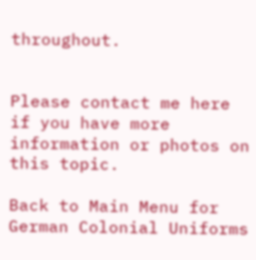throughout.


Please contact me here if you have more information or photos on this topic.

Back to Main Menu for German Colonial Uniforms